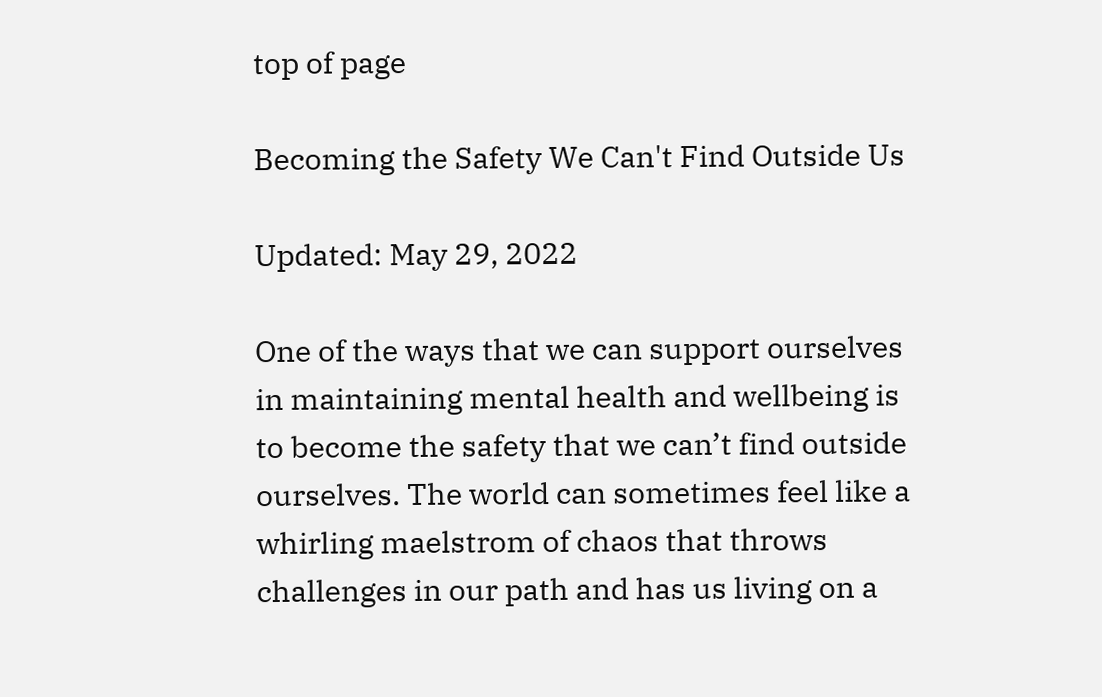top of page

Becoming the Safety We Can't Find Outside Us

Updated: May 29, 2022

One of the ways that we can support ourselves in maintaining mental health and wellbeing is to become the safety that we can’t find outside ourselves. The world can sometimes feel like a whirling maelstrom of chaos that throws challenges in our path and has us living on a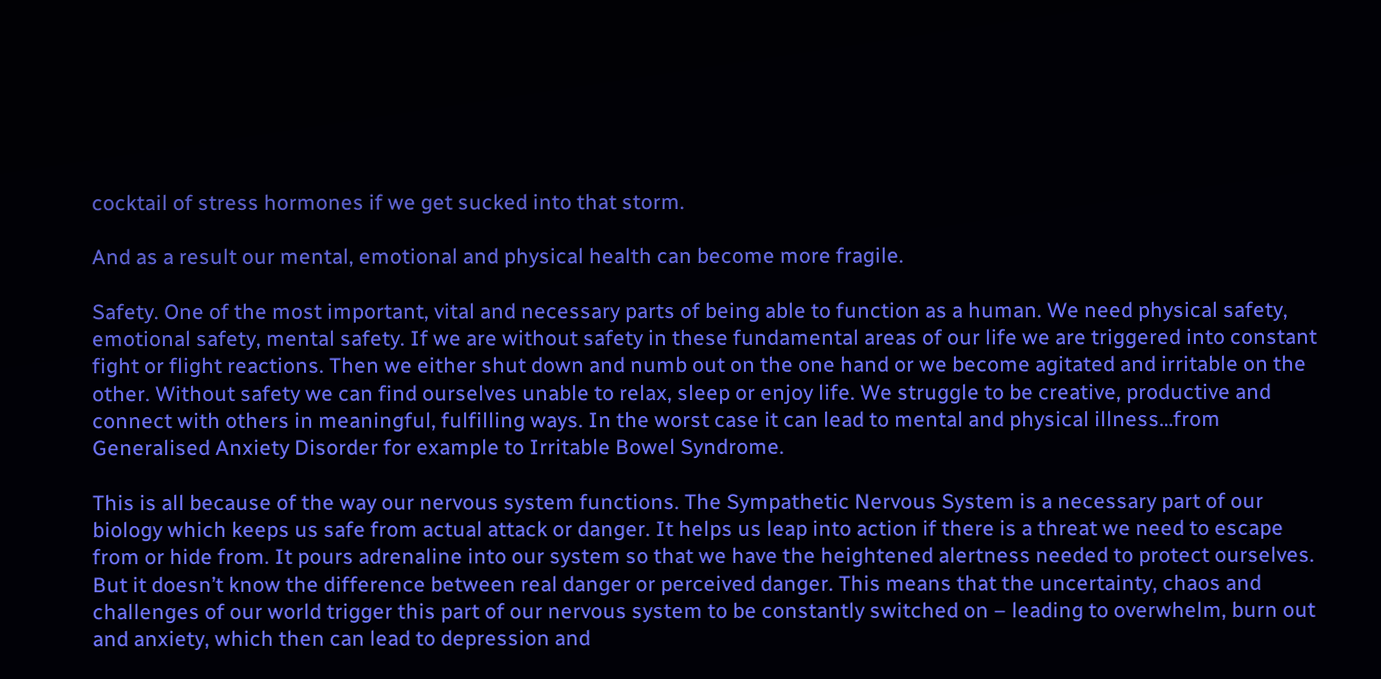cocktail of stress hormones if we get sucked into that storm.

And as a result our mental, emotional and physical health can become more fragile.

Safety. One of the most important, vital and necessary parts of being able to function as a human. We need physical safety, emotional safety, mental safety. If we are without safety in these fundamental areas of our life we are triggered into constant fight or flight reactions. Then we either shut down and numb out on the one hand or we become agitated and irritable on the other. Without safety we can find ourselves unable to relax, sleep or enjoy life. We struggle to be creative, productive and connect with others in meaningful, fulfilling ways. In the worst case it can lead to mental and physical illness…from Generalised Anxiety Disorder for example to Irritable Bowel Syndrome.

This is all because of the way our nervous system functions. The Sympathetic Nervous System is a necessary part of our biology which keeps us safe from actual attack or danger. It helps us leap into action if there is a threat we need to escape from or hide from. It pours adrenaline into our system so that we have the heightened alertness needed to protect ourselves. But it doesn’t know the difference between real danger or perceived danger. This means that the uncertainty, chaos and challenges of our world trigger this part of our nervous system to be constantly switched on – leading to overwhelm, burn out and anxiety, which then can lead to depression and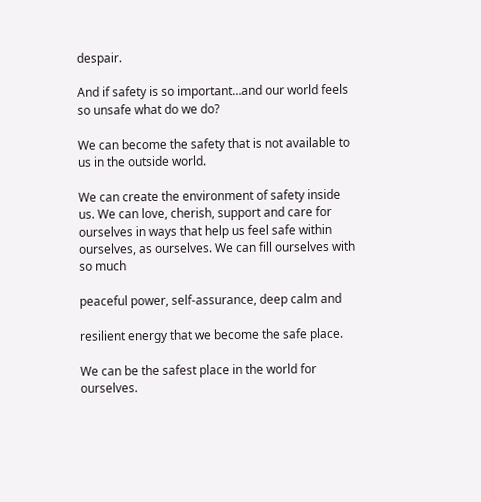despair.

And if safety is so important…and our world feels so unsafe what do we do?

We can become the safety that is not available to us in the outside world.

We can create the environment of safety inside us. We can love, cherish, support and care for ourselves in ways that help us feel safe within ourselves, as ourselves. We can fill ourselves with so much

peaceful power, self-assurance, deep calm and

resilient energy that we become the safe place.

We can be the safest place in the world for ourselves.